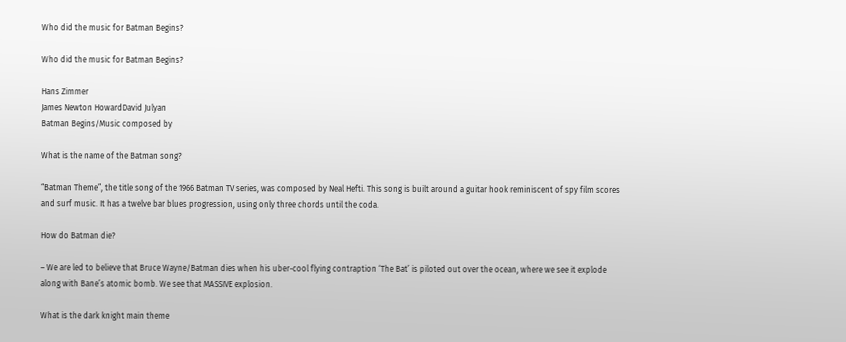Who did the music for Batman Begins?

Who did the music for Batman Begins?

Hans Zimmer
James Newton HowardDavid Julyan
Batman Begins/Music composed by

What is the name of the Batman song?

“Batman Theme”, the title song of the 1966 Batman TV series, was composed by Neal Hefti. This song is built around a guitar hook reminiscent of spy film scores and surf music. It has a twelve bar blues progression, using only three chords until the coda.

How do Batman die?

– We are led to believe that Bruce Wayne/Batman dies when his uber-cool flying contraption ‘The Bat’ is piloted out over the ocean, where we see it explode along with Bane’s atomic bomb. We see that MASSIVE explosion.

What is the dark knight main theme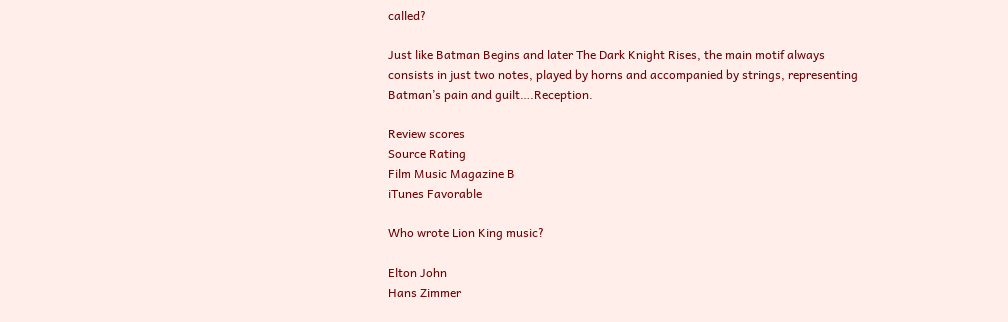called?

Just like Batman Begins and later The Dark Knight Rises, the main motif always consists in just two notes, played by horns and accompanied by strings, representing Batman’s pain and guilt….Reception.

Review scores
Source Rating
Film Music Magazine B
iTunes Favorable

Who wrote Lion King music?

Elton John
Hans Zimmer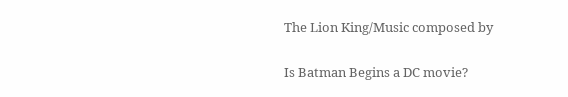The Lion King/Music composed by

Is Batman Begins a DC movie?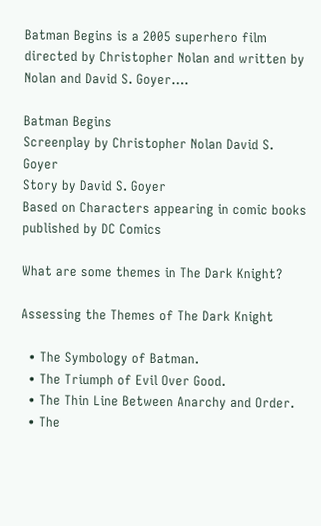Batman Begins is a 2005 superhero film directed by Christopher Nolan and written by Nolan and David S. Goyer….

Batman Begins
Screenplay by Christopher Nolan David S. Goyer
Story by David S. Goyer
Based on Characters appearing in comic books published by DC Comics

What are some themes in The Dark Knight?

Assessing the Themes of The Dark Knight

  • The Symbology of Batman.
  • The Triumph of Evil Over Good.
  • The Thin Line Between Anarchy and Order.
  • The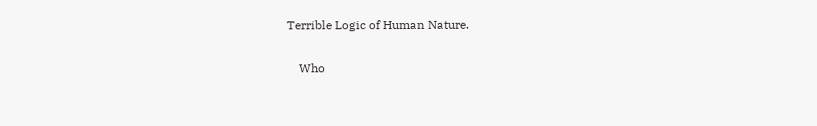Terrible Logic of Human Nature.

    Who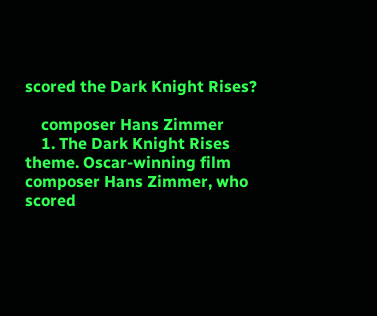scored the Dark Knight Rises?

    composer Hans Zimmer
    1. The Dark Knight Rises theme. Oscar-winning film composer Hans Zimmer, who scored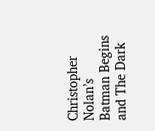Christopher Nolan’s Batman Begins and The Dark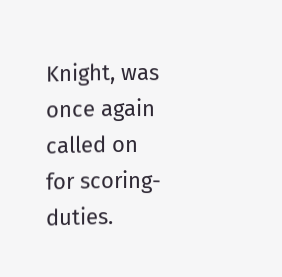Knight, was once again called on for scoring-duties.